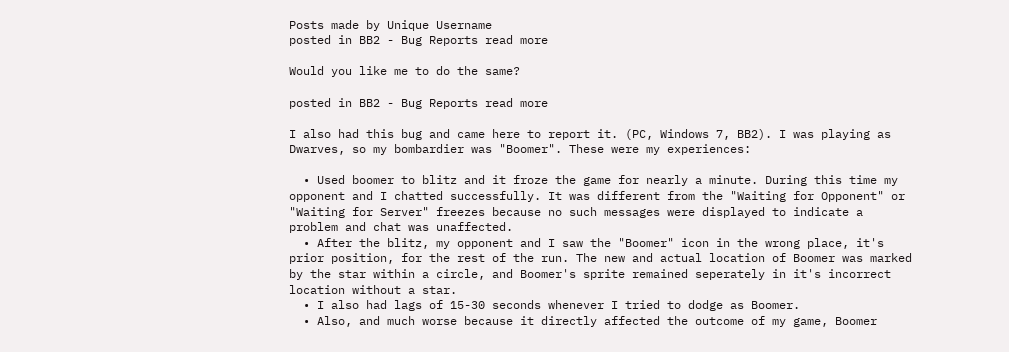Posts made by Unique Username
posted in BB2 - Bug Reports read more

Would you like me to do the same?

posted in BB2 - Bug Reports read more

I also had this bug and came here to report it. (PC, Windows 7, BB2). I was playing as Dwarves, so my bombardier was "Boomer". These were my experiences:

  • Used boomer to blitz and it froze the game for nearly a minute. During this time my opponent and I chatted successfully. It was different from the "Waiting for Opponent" or "Waiting for Server" freezes because no such messages were displayed to indicate a problem and chat was unaffected.
  • After the blitz, my opponent and I saw the "Boomer" icon in the wrong place, it's prior position, for the rest of the run. The new and actual location of Boomer was marked by the star within a circle, and Boomer's sprite remained seperately in it's incorrect location without a star.
  • I also had lags of 15-30 seconds whenever I tried to dodge as Boomer.
  • Also, and much worse because it directly affected the outcome of my game, Boomer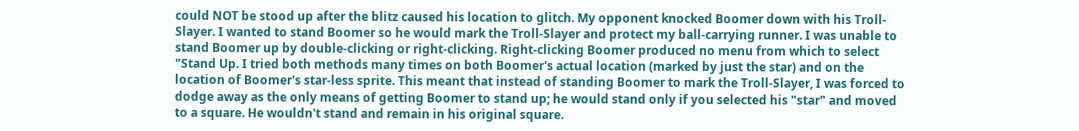could NOT be stood up after the blitz caused his location to glitch. My opponent knocked Boomer down with his Troll-Slayer. I wanted to stand Boomer so he would mark the Troll-Slayer and protect my ball-carrying runner. I was unable to stand Boomer up by double-clicking or right-clicking. Right-clicking Boomer produced no menu from which to select "Stand Up. I tried both methods many times on both Boomer's actual location (marked by just the star) and on the location of Boomer's star-less sprite. This meant that instead of standing Boomer to mark the Troll-Slayer, I was forced to dodge away as the only means of getting Boomer to stand up; he would stand only if you selected his "star" and moved to a square. He wouldn't stand and remain in his original square.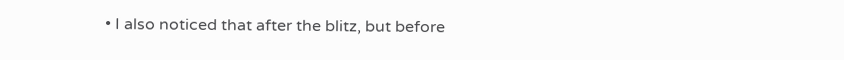• I also noticed that after the blitz, but before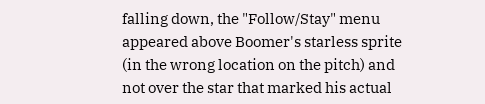falling down, the "Follow/Stay" menu appeared above Boomer's starless sprite (in the wrong location on the pitch) and not over the star that marked his actual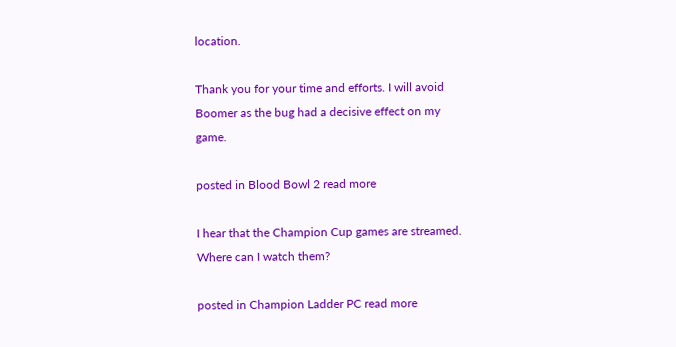location.

Thank you for your time and efforts. I will avoid Boomer as the bug had a decisive effect on my game.

posted in Blood Bowl 2 read more

I hear that the Champion Cup games are streamed. Where can I watch them?

posted in Champion Ladder PC read more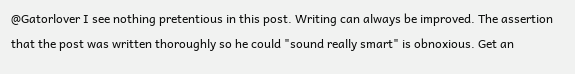@Gatorlover I see nothing pretentious in this post. Writing can always be improved. The assertion that the post was written thoroughly so he could "sound really smart" is obnoxious. Get an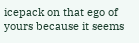icepack on that ego of yours because it seems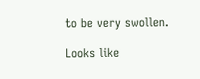to be very swollen.

Looks like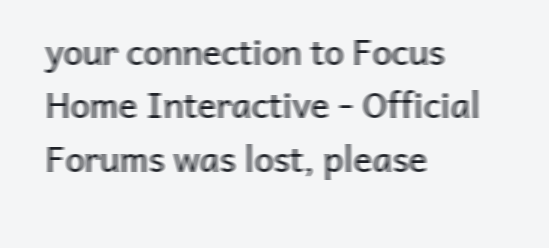your connection to Focus Home Interactive - Official Forums was lost, please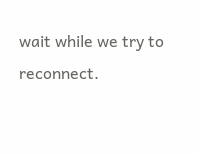wait while we try to reconnect.